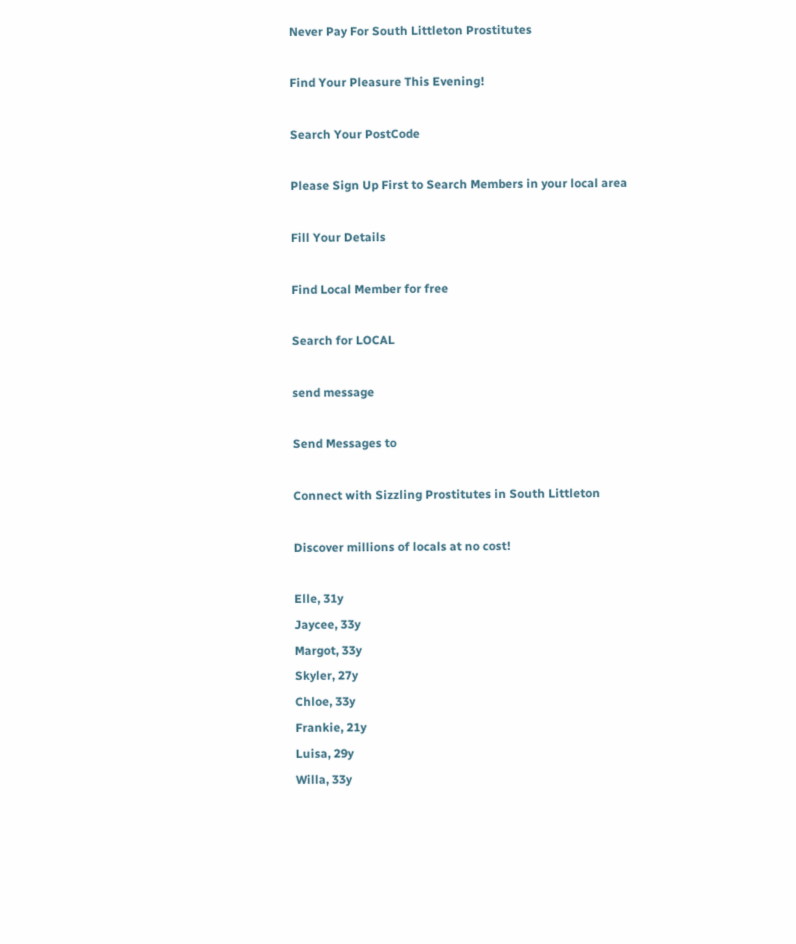Never Pay For South Littleton Prostitutes

Find Your Pleasure This Evening!

Search Your PostCode

Please Sign Up First to Search Members in your local area

Fill Your Details

Find Local Member for free

Search for LOCAL

send message

Send Messages to

Connect with Sizzling Prostitutes in South Littleton

Discover millions of locals at no cost!

Elle, 31y
Jaycee, 33y
Margot, 33y
Skyler, 27y
Chloe, 33y
Frankie, 21y
Luisa, 29y
Willa, 33y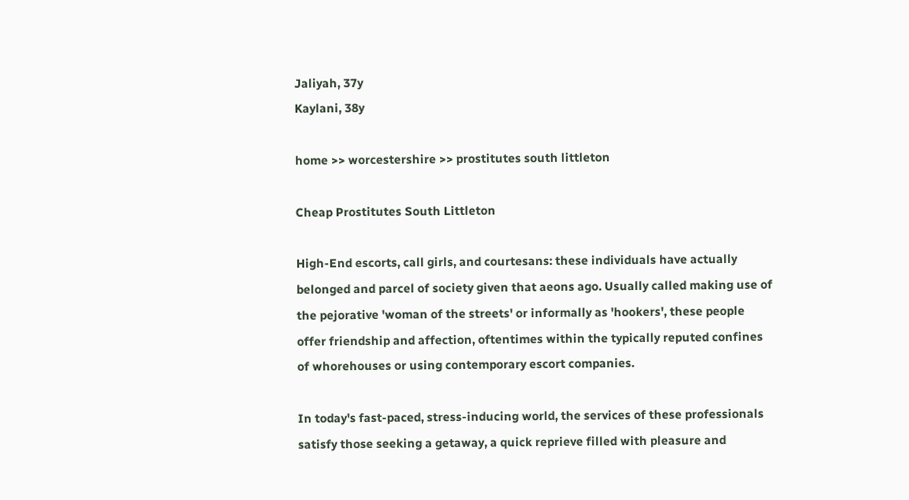Jaliyah, 37y
Kaylani, 38y

home >> worcestershire >> prostitutes south littleton

Cheap Prostitutes South Littleton

High-End escorts, call girls, and courtesans: these individuals have actually belonged and parcel of society given that aeons ago. Usually called making use of the pejorative 'woman of the streets' or informally as 'hookers', these people offer friendship and affection, oftentimes within the typically reputed confines of whorehouses or using contemporary escort companies.

In today's fast-paced, stress-inducing world, the services of these professionals satisfy those seeking a getaway, a quick reprieve filled with pleasure and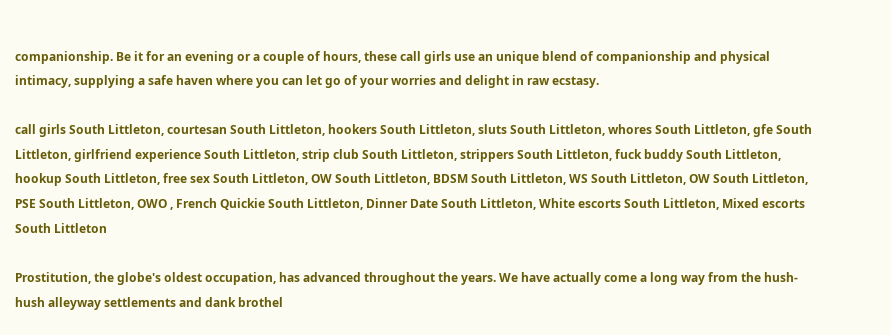companionship. Be it for an evening or a couple of hours, these call girls use an unique blend of companionship and physical intimacy, supplying a safe haven where you can let go of your worries and delight in raw ecstasy.

call girls South Littleton, courtesan South Littleton, hookers South Littleton, sluts South Littleton, whores South Littleton, gfe South Littleton, girlfriend experience South Littleton, strip club South Littleton, strippers South Littleton, fuck buddy South Littleton, hookup South Littleton, free sex South Littleton, OW South Littleton, BDSM South Littleton, WS South Littleton, OW South Littleton, PSE South Littleton, OWO , French Quickie South Littleton, Dinner Date South Littleton, White escorts South Littleton, Mixed escorts South Littleton

Prostitution, the globe's oldest occupation, has advanced throughout the years. We have actually come a long way from the hush-hush alleyway settlements and dank brothel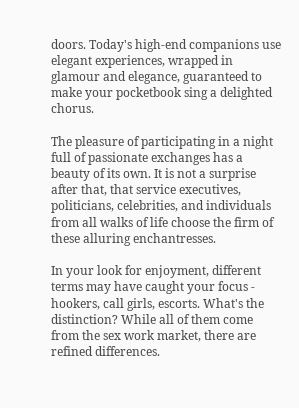doors. Today's high-end companions use elegant experiences, wrapped in glamour and elegance, guaranteed to make your pocketbook sing a delighted chorus.

The pleasure of participating in a night full of passionate exchanges has a beauty of its own. It is not a surprise after that, that service executives, politicians, celebrities, and individuals from all walks of life choose the firm of these alluring enchantresses.

In your look for enjoyment, different terms may have caught your focus - hookers, call girls, escorts. What's the distinction? While all of them come from the sex work market, there are refined differences.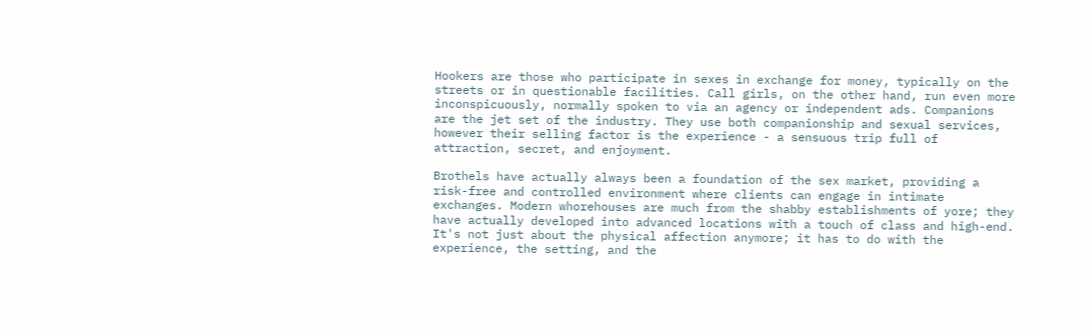Hookers are those who participate in sexes in exchange for money, typically on the streets or in questionable facilities. Call girls, on the other hand, run even more inconspicuously, normally spoken to via an agency or independent ads. Companions are the jet set of the industry. They use both companionship and sexual services, however their selling factor is the experience - a sensuous trip full of attraction, secret, and enjoyment.

Brothels have actually always been a foundation of the sex market, providing a risk-free and controlled environment where clients can engage in intimate exchanges. Modern whorehouses are much from the shabby establishments of yore; they have actually developed into advanced locations with a touch of class and high-end. It's not just about the physical affection anymore; it has to do with the experience, the setting, and the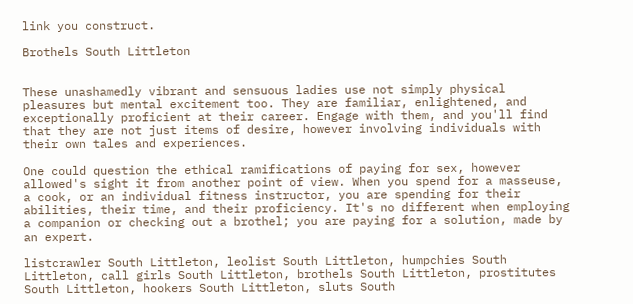link you construct.

Brothels South Littleton


These unashamedly vibrant and sensuous ladies use not simply physical pleasures but mental excitement too. They are familiar, enlightened, and exceptionally proficient at their career. Engage with them, and you'll find that they are not just items of desire, however involving individuals with their own tales and experiences.

One could question the ethical ramifications of paying for sex, however allowed's sight it from another point of view. When you spend for a masseuse, a cook, or an individual fitness instructor, you are spending for their abilities, their time, and their proficiency. It's no different when employing a companion or checking out a brothel; you are paying for a solution, made by an expert.

listcrawler South Littleton, leolist South Littleton, humpchies South Littleton, call girls South Littleton, brothels South Littleton, prostitutes South Littleton, hookers South Littleton, sluts South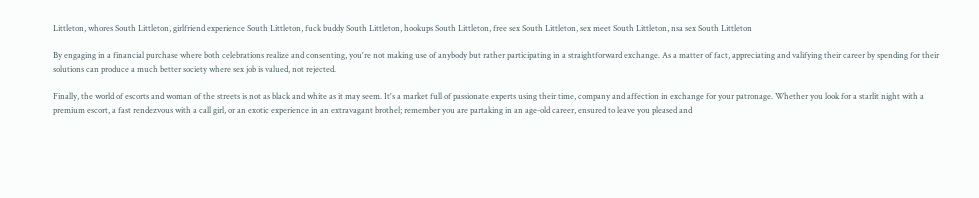Littleton, whores South Littleton, girlfriend experience South Littleton, fuck buddy South Littleton, hookups South Littleton, free sex South Littleton, sex meet South Littleton, nsa sex South Littleton

By engaging in a financial purchase where both celebrations realize and consenting, you're not making use of anybody but rather participating in a straightforward exchange. As a matter of fact, appreciating and valifying their career by spending for their solutions can produce a much better society where sex job is valued, not rejected.

Finally, the world of escorts and woman of the streets is not as black and white as it may seem. It's a market full of passionate experts using their time, company and affection in exchange for your patronage. Whether you look for a starlit night with a premium escort, a fast rendezvous with a call girl, or an exotic experience in an extravagant brothel; remember you are partaking in an age-old career, ensured to leave you pleased and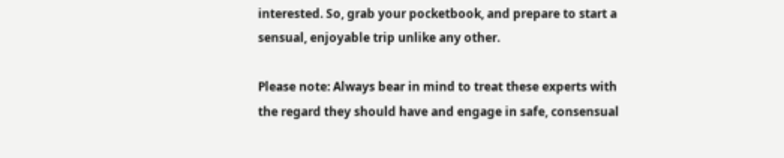interested. So, grab your pocketbook, and prepare to start a sensual, enjoyable trip unlike any other.

Please note: Always bear in mind to treat these experts with the regard they should have and engage in safe, consensual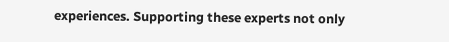experiences. Supporting these experts not only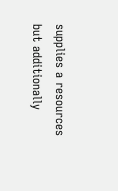supplies a resources but additionally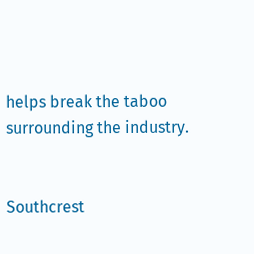helps break the taboo surrounding the industry.


Southcrest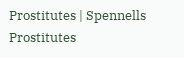Prostitutes | Spennells Prostitutes